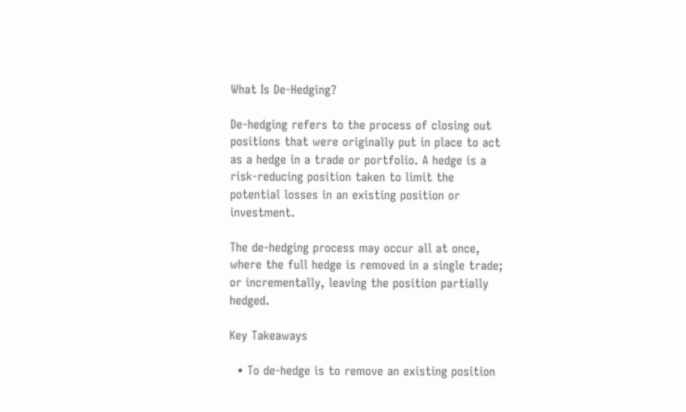What Is De-Hedging?

De-hedging refers to the process of closing out positions that were originally put in place to act as a hedge in a trade or portfolio. A hedge is a risk-reducing position taken to limit the potential losses in an existing position or investment.

The de-hedging process may occur all at once, where the full hedge is removed in a single trade; or incrementally, leaving the position partially hedged.

Key Takeaways

  • To de-hedge is to remove an existing position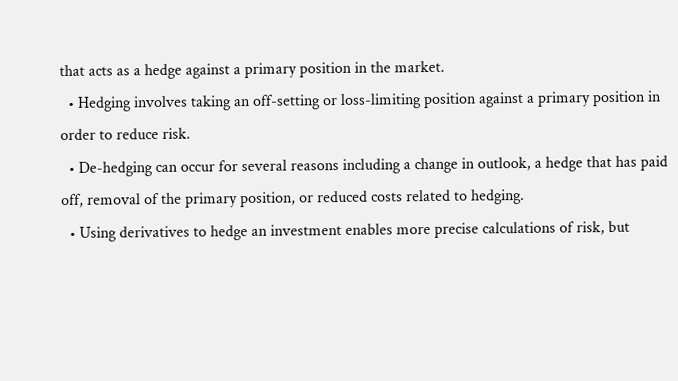that acts as a hedge against a primary position in the market.
  • Hedging involves taking an off-setting or loss-limiting position against a primary position in order to reduce risk.
  • De-hedging can occur for several reasons including a change in outlook, a hedge that has paid off, removal of the primary position, or reduced costs related to hedging.
  • Using derivatives to hedge an investment enables more precise calculations of risk, but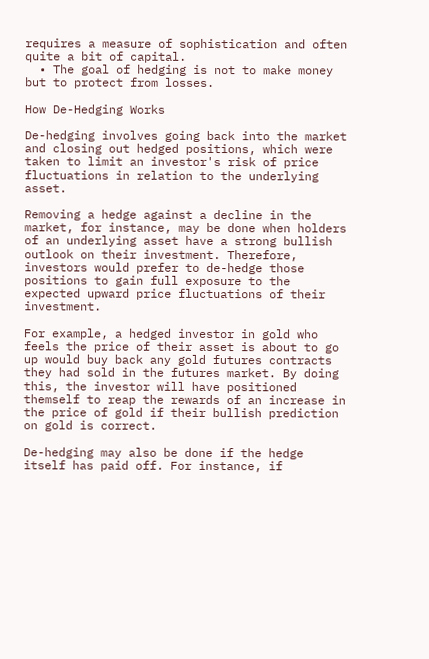requires a measure of sophistication and often quite a bit of capital.
  • The goal of hedging is not to make money but to protect from losses.

How De-Hedging Works

De-hedging involves going back into the market and closing out hedged positions, which were taken to limit an investor's risk of price fluctuations in relation to the underlying asset.

Removing a hedge against a decline in the market, for instance, may be done when holders of an underlying asset have a strong bullish outlook on their investment. Therefore, investors would prefer to de-hedge those positions to gain full exposure to the expected upward price fluctuations of their investment.

For example, a hedged investor in gold who feels the price of their asset is about to go up would buy back any gold futures contracts they had sold in the futures market. By doing this, the investor will have positioned themself to reap the rewards of an increase in the price of gold if their bullish prediction on gold is correct.

De-hedging may also be done if the hedge itself has paid off. For instance, if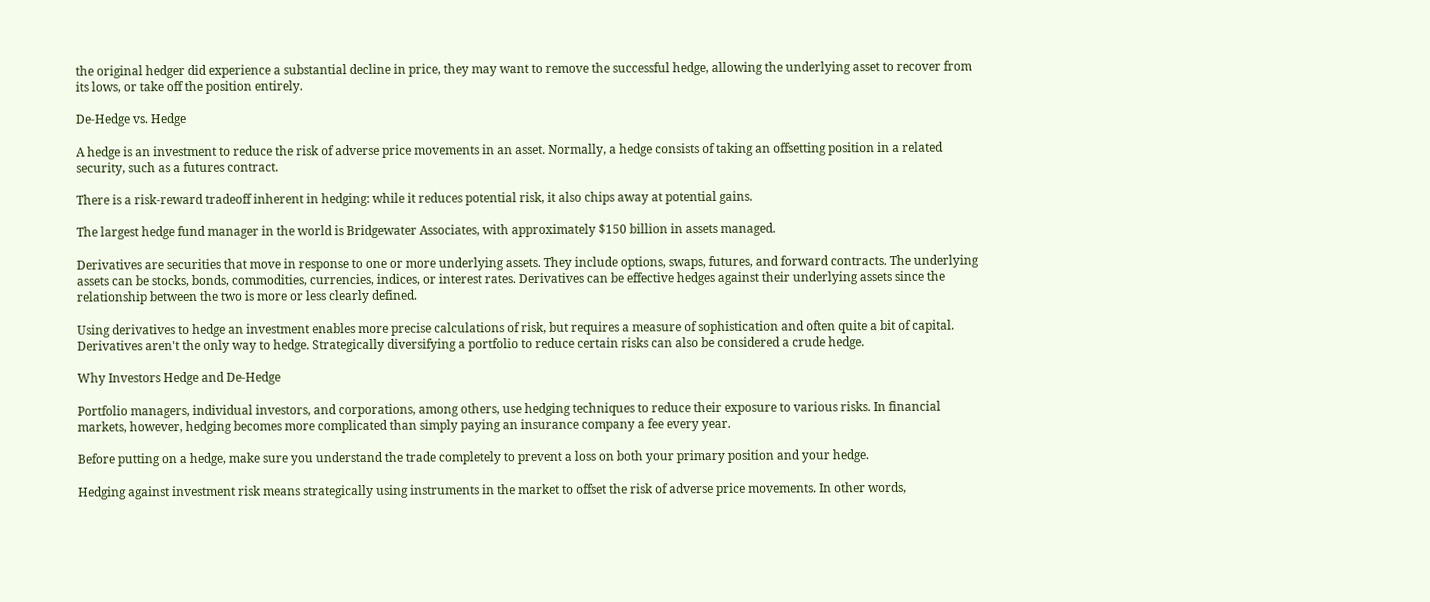the original hedger did experience a substantial decline in price, they may want to remove the successful hedge, allowing the underlying asset to recover from its lows, or take off the position entirely.

De-Hedge vs. Hedge

A hedge is an investment to reduce the risk of adverse price movements in an asset. Normally, a hedge consists of taking an offsetting position in a related security, such as a futures contract.

There is a risk-reward tradeoff inherent in hedging: while it reduces potential risk, it also chips away at potential gains.

The largest hedge fund manager in the world is Bridgewater Associates, with approximately $150 billion in assets managed.

Derivatives are securities that move in response to one or more underlying assets. They include options, swaps, futures, and forward contracts. The underlying assets can be stocks, bonds, commodities, currencies, indices, or interest rates. Derivatives can be effective hedges against their underlying assets since the relationship between the two is more or less clearly defined.

Using derivatives to hedge an investment enables more precise calculations of risk, but requires a measure of sophistication and often quite a bit of capital. Derivatives aren't the only way to hedge. Strategically diversifying a portfolio to reduce certain risks can also be considered a crude hedge.

Why Investors Hedge and De-Hedge

Portfolio managers, individual investors, and corporations, among others, use hedging techniques to reduce their exposure to various risks. In financial markets, however, hedging becomes more complicated than simply paying an insurance company a fee every year.

Before putting on a hedge, make sure you understand the trade completely to prevent a loss on both your primary position and your hedge.

Hedging against investment risk means strategically using instruments in the market to offset the risk of adverse price movements. In other words,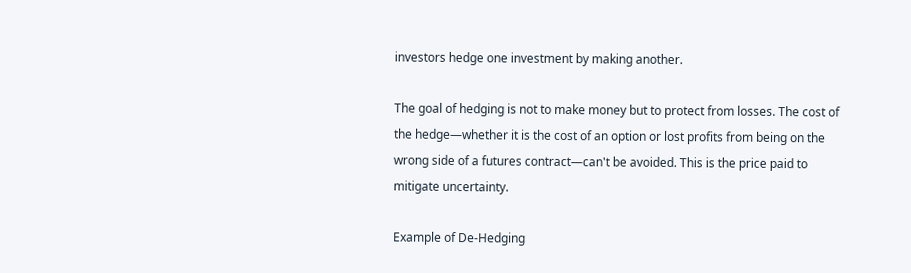investors hedge one investment by making another.

The goal of hedging is not to make money but to protect from losses. The cost of the hedge—whether it is the cost of an option or lost profits from being on the wrong side of a futures contract—can't be avoided. This is the price paid to mitigate uncertainty.

Example of De-Hedging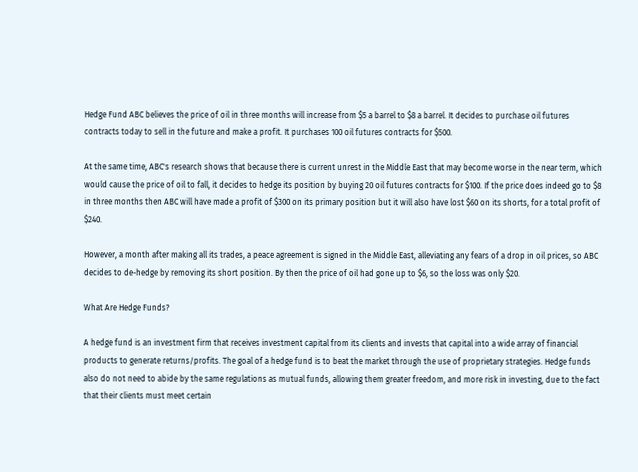Hedge Fund ABC believes the price of oil in three months will increase from $5 a barrel to $8 a barrel. It decides to purchase oil futures contracts today to sell in the future and make a profit. It purchases 100 oil futures contracts for $500.

At the same time, ABC's research shows that because there is current unrest in the Middle East that may become worse in the near term, which would cause the price of oil to fall, it decides to hedge its position by buying 20 oil futures contracts for $100. If the price does indeed go to $8 in three months then ABC will have made a profit of $300 on its primary position but it will also have lost $60 on its shorts, for a total profit of $240.

However, a month after making all its trades, a peace agreement is signed in the Middle East, alleviating any fears of a drop in oil prices, so ABC decides to de-hedge by removing its short position. By then the price of oil had gone up to $6, so the loss was only $20.

What Are Hedge Funds?

A hedge fund is an investment firm that receives investment capital from its clients and invests that capital into a wide array of financial products to generate returns/profits. The goal of a hedge fund is to beat the market through the use of proprietary strategies. Hedge funds also do not need to abide by the same regulations as mutual funds, allowing them greater freedom, and more risk in investing, due to the fact that their clients must meet certain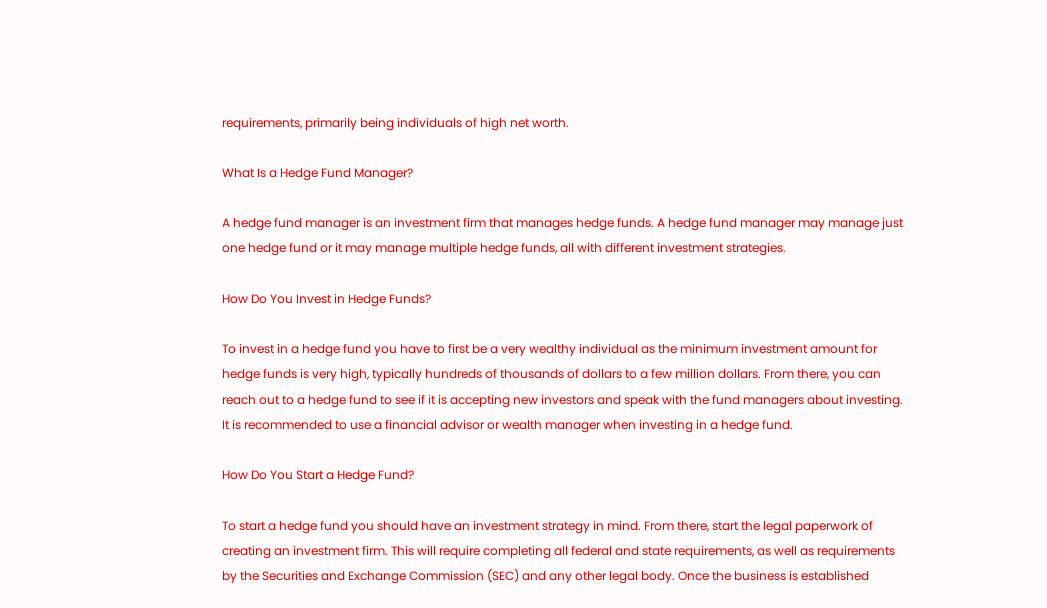requirements, primarily being individuals of high net worth.

What Is a Hedge Fund Manager?

A hedge fund manager is an investment firm that manages hedge funds. A hedge fund manager may manage just one hedge fund or it may manage multiple hedge funds, all with different investment strategies.

How Do You Invest in Hedge Funds?

To invest in a hedge fund you have to first be a very wealthy individual as the minimum investment amount for hedge funds is very high, typically hundreds of thousands of dollars to a few million dollars. From there, you can reach out to a hedge fund to see if it is accepting new investors and speak with the fund managers about investing. It is recommended to use a financial advisor or wealth manager when investing in a hedge fund.

How Do You Start a Hedge Fund?

To start a hedge fund you should have an investment strategy in mind. From there, start the legal paperwork of creating an investment firm. This will require completing all federal and state requirements, as well as requirements by the Securities and Exchange Commission (SEC) and any other legal body. Once the business is established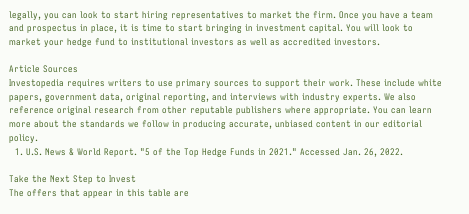legally, you can look to start hiring representatives to market the firm. Once you have a team and prospectus in place, it is time to start bringing in investment capital. You will look to market your hedge fund to institutional investors as well as accredited investors.

Article Sources
Investopedia requires writers to use primary sources to support their work. These include white papers, government data, original reporting, and interviews with industry experts. We also reference original research from other reputable publishers where appropriate. You can learn more about the standards we follow in producing accurate, unbiased content in our editorial policy.
  1. U.S. News & World Report. "5 of the Top Hedge Funds in 2021." Accessed Jan. 26, 2022.

Take the Next Step to Invest
The offers that appear in this table are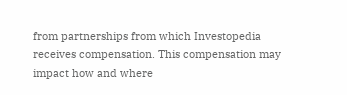from partnerships from which Investopedia receives compensation. This compensation may impact how and where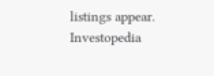listings appear. Investopedia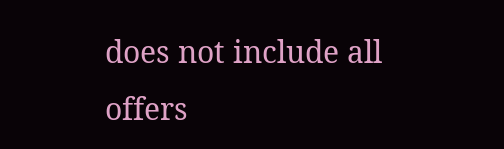does not include all offers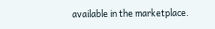available in the marketplace.